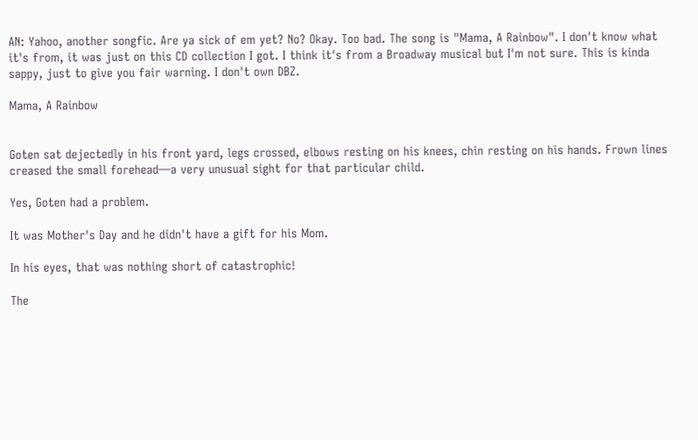AN: Yahoo, another songfic. Are ya sick of em yet? No? Okay. Too bad. The song is "Mama, A Rainbow". I don't know what it's from, it was just on this CD collection I got. I think it's from a Broadway musical but I'm not sure. This is kinda sappy, just to give you fair warning. I don't own DBZ.

Mama, A Rainbow


Goten sat dejectedly in his front yard, legs crossed, elbows resting on his knees, chin resting on his hands. Frown lines creased the small forehead—a very unusual sight for that particular child.

Yes, Goten had a problem.

It was Mother's Day and he didn't have a gift for his Mom.

In his eyes, that was nothing short of catastrophic!

The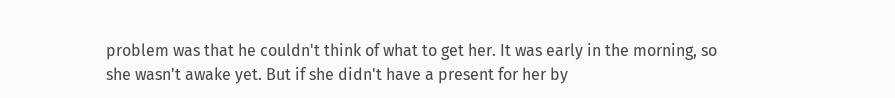problem was that he couldn't think of what to get her. It was early in the morning, so she wasn't awake yet. But if she didn't have a present for her by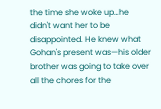the time she woke up…he didn't want her to be disappointed. He knew what Gohan's present was—his older brother was going to take over all the chores for the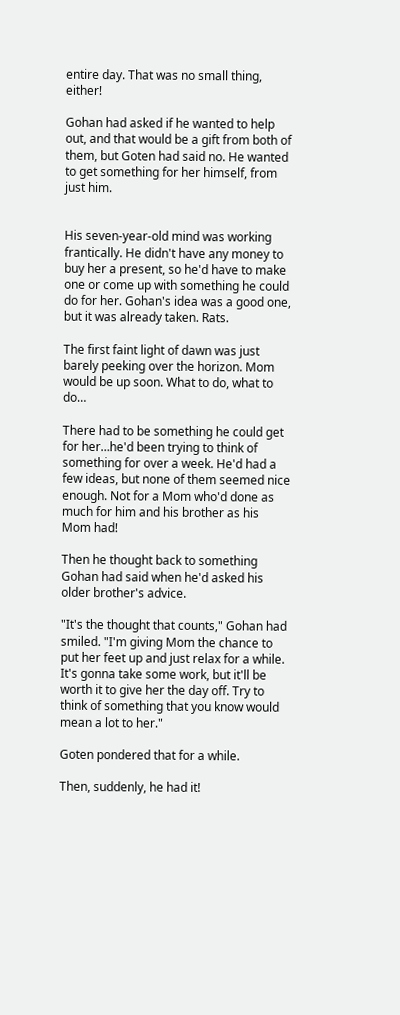entire day. That was no small thing, either!

Gohan had asked if he wanted to help out, and that would be a gift from both of them, but Goten had said no. He wanted to get something for her himself, from just him.


His seven-year-old mind was working frantically. He didn't have any money to buy her a present, so he'd have to make one or come up with something he could do for her. Gohan's idea was a good one, but it was already taken. Rats.

The first faint light of dawn was just barely peeking over the horizon. Mom would be up soon. What to do, what to do…

There had to be something he could get for her…he'd been trying to think of something for over a week. He'd had a few ideas, but none of them seemed nice enough. Not for a Mom who'd done as much for him and his brother as his Mom had!

Then he thought back to something Gohan had said when he'd asked his older brother's advice.

"It's the thought that counts," Gohan had smiled. "I'm giving Mom the chance to put her feet up and just relax for a while. It's gonna take some work, but it'll be worth it to give her the day off. Try to think of something that you know would mean a lot to her."

Goten pondered that for a while.

Then, suddenly, he had it!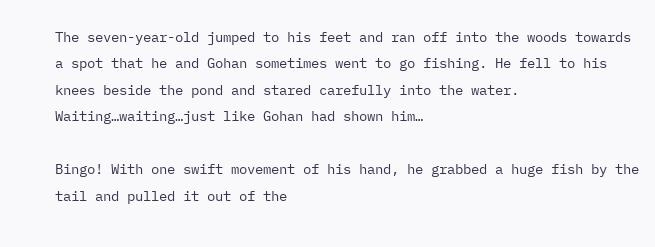The seven-year-old jumped to his feet and ran off into the woods towards a spot that he and Gohan sometimes went to go fishing. He fell to his knees beside the pond and stared carefully into the water. Waiting…waiting…just like Gohan had shown him…

Bingo! With one swift movement of his hand, he grabbed a huge fish by the tail and pulled it out of the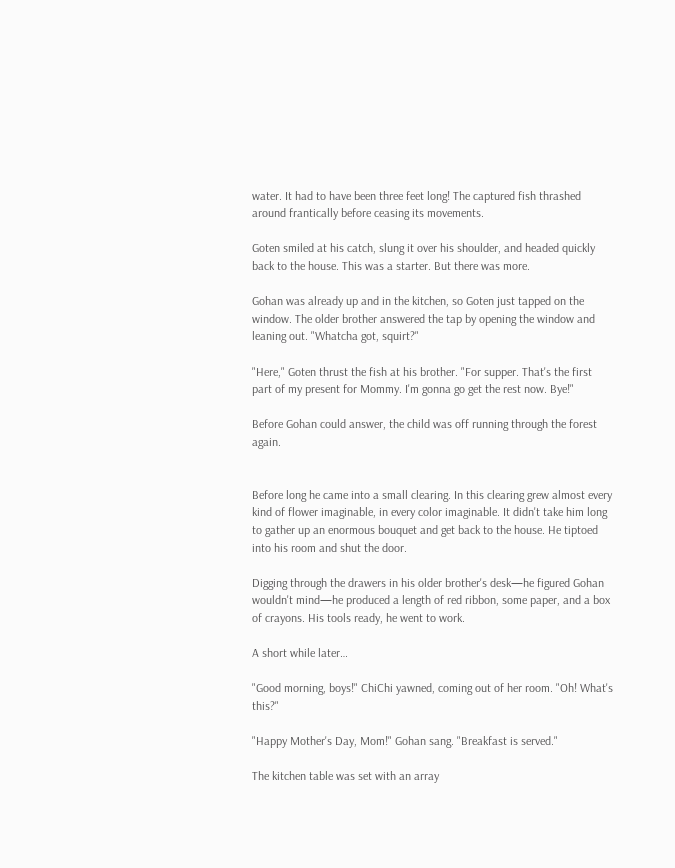water. It had to have been three feet long! The captured fish thrashed around frantically before ceasing its movements.

Goten smiled at his catch, slung it over his shoulder, and headed quickly back to the house. This was a starter. But there was more.

Gohan was already up and in the kitchen, so Goten just tapped on the window. The older brother answered the tap by opening the window and leaning out. "Whatcha got, squirt?"

"Here," Goten thrust the fish at his brother. "For supper. That's the first part of my present for Mommy. I'm gonna go get the rest now. Bye!"

Before Gohan could answer, the child was off running through the forest again.


Before long he came into a small clearing. In this clearing grew almost every kind of flower imaginable, in every color imaginable. It didn't take him long to gather up an enormous bouquet and get back to the house. He tiptoed into his room and shut the door.

Digging through the drawers in his older brother's desk—he figured Gohan wouldn't mind—he produced a length of red ribbon, some paper, and a box of crayons. His tools ready, he went to work.

A short while later…

"Good morning, boys!" ChiChi yawned, coming out of her room. "Oh! What's this?"

"Happy Mother's Day, Mom!" Gohan sang. "Breakfast is served."

The kitchen table was set with an array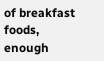of breakfast foods, enough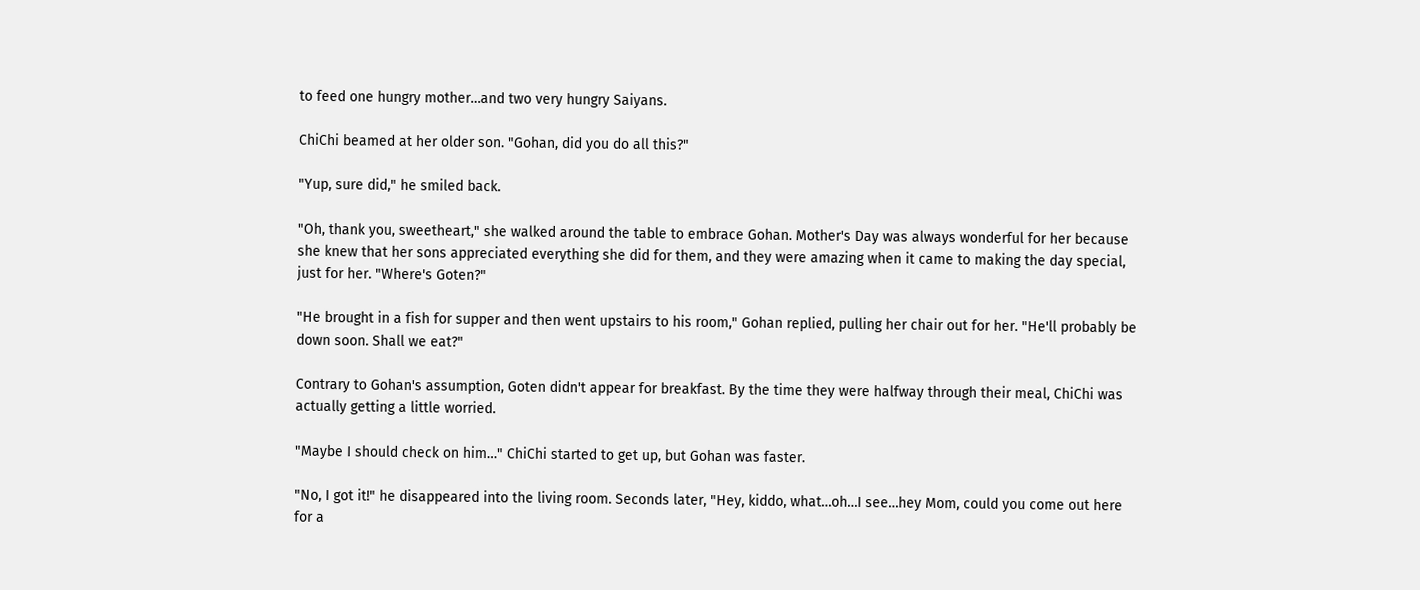to feed one hungry mother…and two very hungry Saiyans.

ChiChi beamed at her older son. "Gohan, did you do all this?"

"Yup, sure did," he smiled back.

"Oh, thank you, sweetheart," she walked around the table to embrace Gohan. Mother's Day was always wonderful for her because she knew that her sons appreciated everything she did for them, and they were amazing when it came to making the day special, just for her. "Where's Goten?"

"He brought in a fish for supper and then went upstairs to his room," Gohan replied, pulling her chair out for her. "He'll probably be down soon. Shall we eat?"

Contrary to Gohan's assumption, Goten didn't appear for breakfast. By the time they were halfway through their meal, ChiChi was actually getting a little worried.

"Maybe I should check on him…" ChiChi started to get up, but Gohan was faster.

"No, I got it!" he disappeared into the living room. Seconds later, "Hey, kiddo, what…oh…I see…hey Mom, could you come out here for a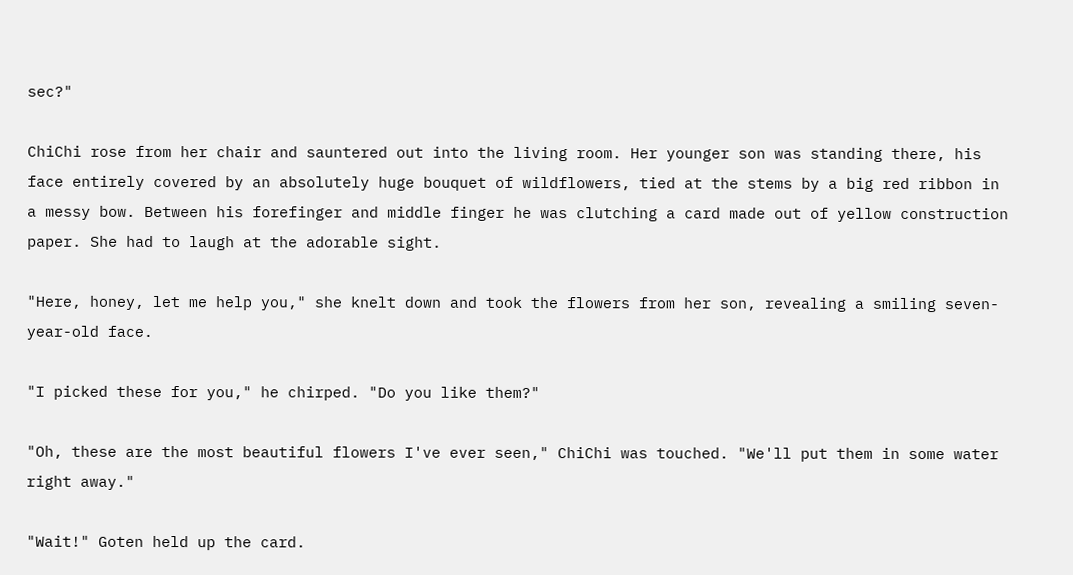sec?"

ChiChi rose from her chair and sauntered out into the living room. Her younger son was standing there, his face entirely covered by an absolutely huge bouquet of wildflowers, tied at the stems by a big red ribbon in a messy bow. Between his forefinger and middle finger he was clutching a card made out of yellow construction paper. She had to laugh at the adorable sight.

"Here, honey, let me help you," she knelt down and took the flowers from her son, revealing a smiling seven-year-old face.

"I picked these for you," he chirped. "Do you like them?"

"Oh, these are the most beautiful flowers I've ever seen," ChiChi was touched. "We'll put them in some water right away."

"Wait!" Goten held up the card.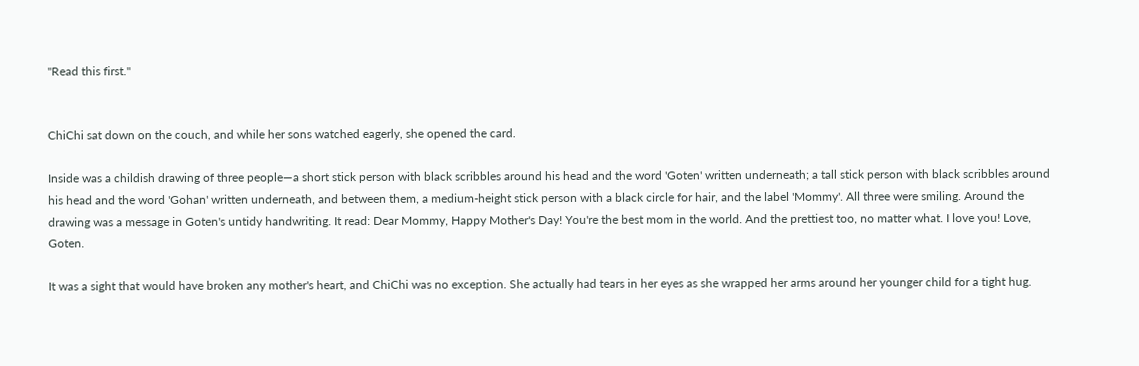"Read this first."


ChiChi sat down on the couch, and while her sons watched eagerly, she opened the card.

Inside was a childish drawing of three people—a short stick person with black scribbles around his head and the word 'Goten' written underneath; a tall stick person with black scribbles around his head and the word 'Gohan' written underneath, and between them, a medium-height stick person with a black circle for hair, and the label 'Mommy'. All three were smiling. Around the drawing was a message in Goten's untidy handwriting. It read: Dear Mommy, Happy Mother's Day! You're the best mom in the world. And the prettiest too, no matter what. I love you! Love, Goten.

It was a sight that would have broken any mother's heart, and ChiChi was no exception. She actually had tears in her eyes as she wrapped her arms around her younger child for a tight hug.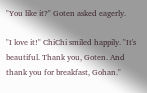"You like it?" Goten asked eagerly.

"I love it!" ChiChi smiled happily. "It's beautiful. Thank you, Goten. And thank you for breakfast, Gohan."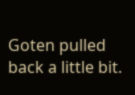Goten pulled back a little bit.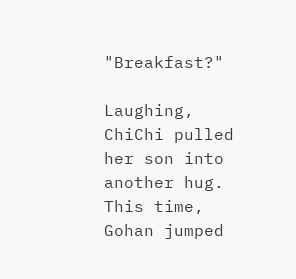"Breakfast?"

Laughing, ChiChi pulled her son into another hug. This time, Gohan jumped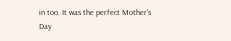in too. It was the perfect Mother's Day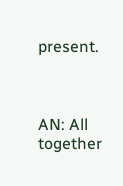present.



AN: All together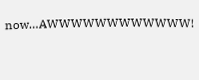now…AWWWWWWWWWWWW!